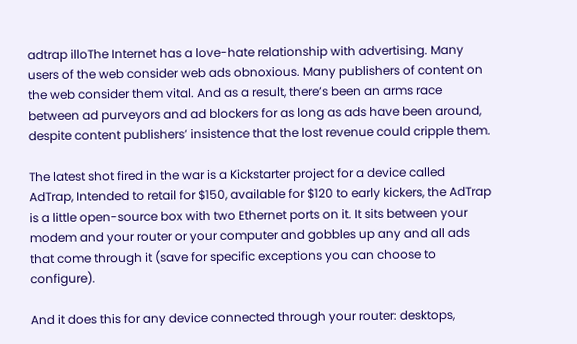adtrap illoThe Internet has a love-hate relationship with advertising. Many users of the web consider web ads obnoxious. Many publishers of content on the web consider them vital. And as a result, there’s been an arms race between ad purveyors and ad blockers for as long as ads have been around, despite content publishers’ insistence that the lost revenue could cripple them.

The latest shot fired in the war is a Kickstarter project for a device called AdTrap, Intended to retail for $150, available for $120 to early kickers, the AdTrap is a little open-source box with two Ethernet ports on it. It sits between your modem and your router or your computer and gobbles up any and all ads that come through it (save for specific exceptions you can choose to configure).

And it does this for any device connected through your router: desktops,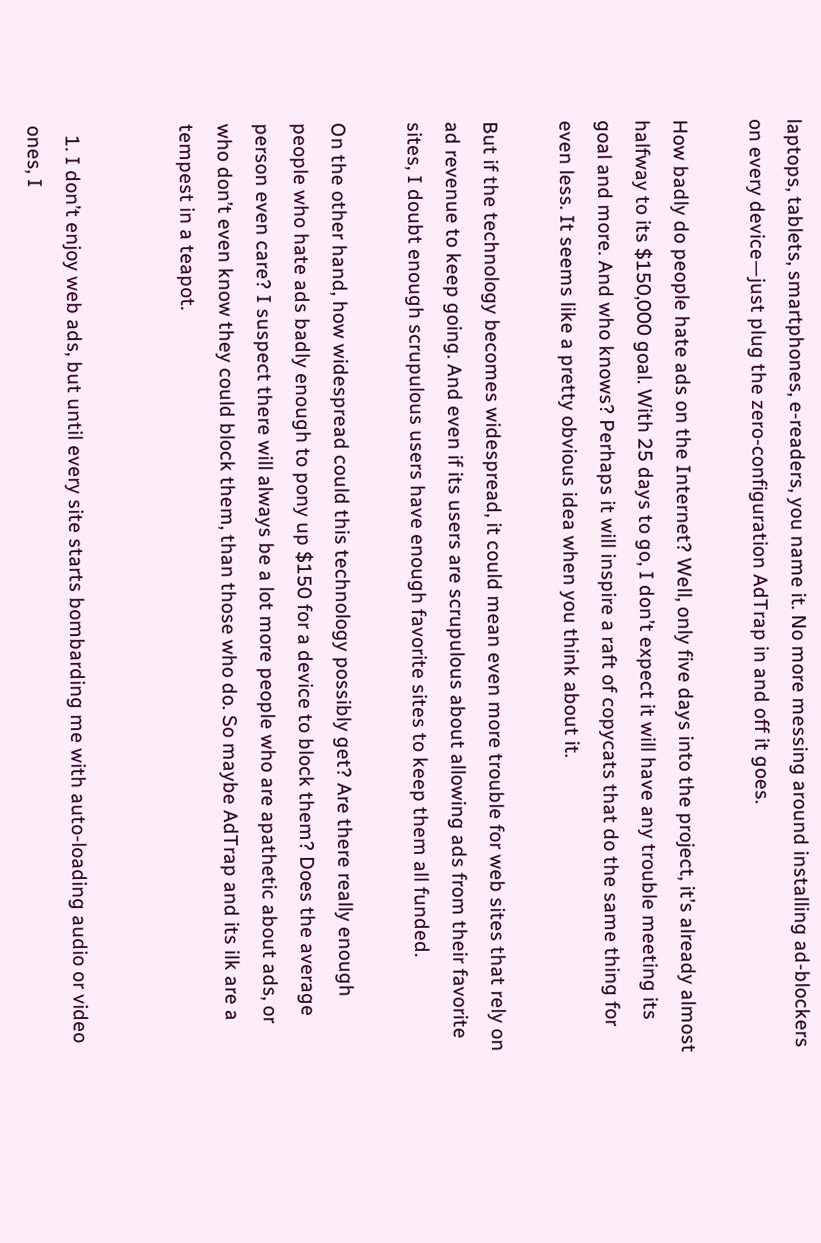laptops, tablets, smartphones, e-readers, you name it. No more messing around installing ad-blockers on every device—just plug the zero-configuration AdTrap in and off it goes.

How badly do people hate ads on the Internet? Well, only five days into the project, it’s already almost halfway to its $150,000 goal. With 25 days to go, I don’t expect it will have any trouble meeting its goal and more. And who knows? Perhaps it will inspire a raft of copycats that do the same thing for even less. It seems like a pretty obvious idea when you think about it.

But if the technology becomes widespread, it could mean even more trouble for web sites that rely on ad revenue to keep going. And even if its users are scrupulous about allowing ads from their favorite sites, I doubt enough scrupulous users have enough favorite sites to keep them all funded.

On the other hand, how widespread could this technology possibly get? Are there really enough people who hate ads badly enough to pony up $150 for a device to block them? Does the average person even care? I suspect there will always be a lot more people who are apathetic about ads, or who don’t even know they could block them, than those who do. So maybe AdTrap and its ilk are a tempest in a teapot.


  1. I don’t enjoy web ads, but until every site starts bombarding me with auto-loading audio or video ones, I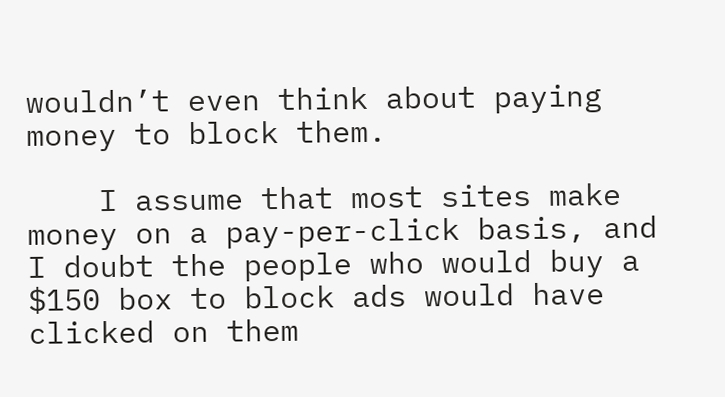wouldn’t even think about paying money to block them.

    I assume that most sites make money on a pay-per-click basis, and I doubt the people who would buy a $150 box to block ads would have clicked on them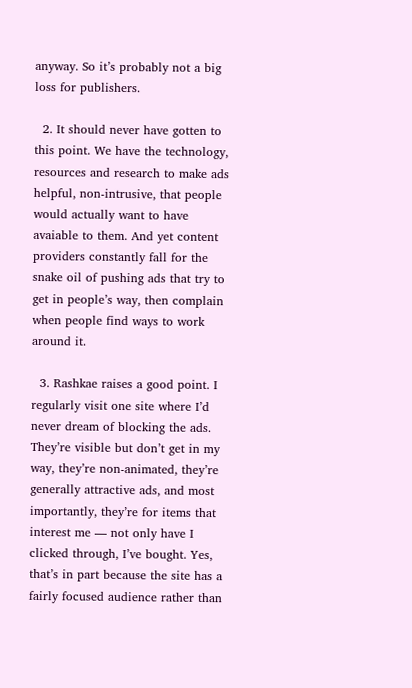anyway. So it’s probably not a big loss for publishers.

  2. It should never have gotten to this point. We have the technology, resources and research to make ads helpful, non-intrusive, that people would actually want to have avaiable to them. And yet content providers constantly fall for the snake oil of pushing ads that try to get in people’s way, then complain when people find ways to work around it.

  3. Rashkae raises a good point. I regularly visit one site where I’d never dream of blocking the ads. They’re visible but don’t get in my way, they’re non-animated, they’re generally attractive ads, and most importantly, they’re for items that interest me — not only have I clicked through, I’ve bought. Yes, that’s in part because the site has a fairly focused audience rather than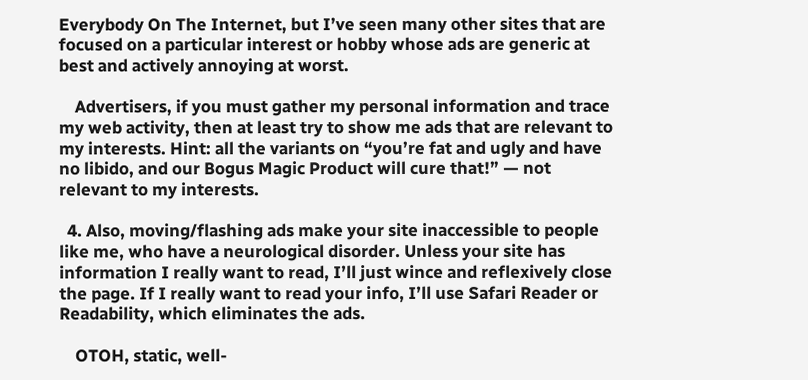Everybody On The Internet, but I’ve seen many other sites that are focused on a particular interest or hobby whose ads are generic at best and actively annoying at worst.

    Advertisers, if you must gather my personal information and trace my web activity, then at least try to show me ads that are relevant to my interests. Hint: all the variants on “you’re fat and ugly and have no libido, and our Bogus Magic Product will cure that!” — not relevant to my interests.

  4. Also, moving/flashing ads make your site inaccessible to people like me, who have a neurological disorder. Unless your site has information I really want to read, I’ll just wince and reflexively close the page. If I really want to read your info, I’ll use Safari Reader or Readability, which eliminates the ads.

    OTOH, static, well-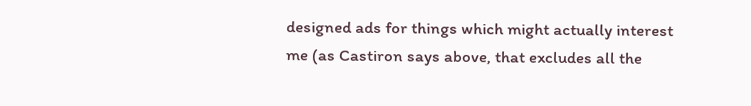designed ads for things which might actually interest me (as Castiron says above, that excludes all the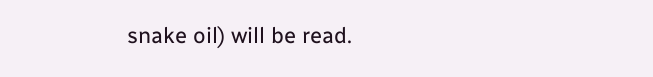snake oil) will be read.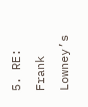5. RE: Frank Lowney’s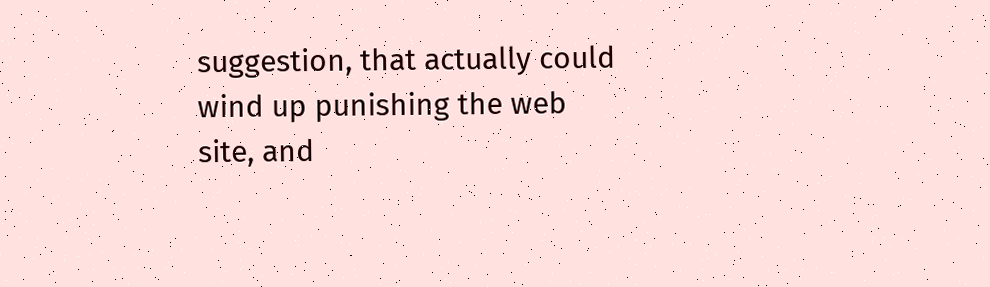suggestion, that actually could wind up punishing the web site, and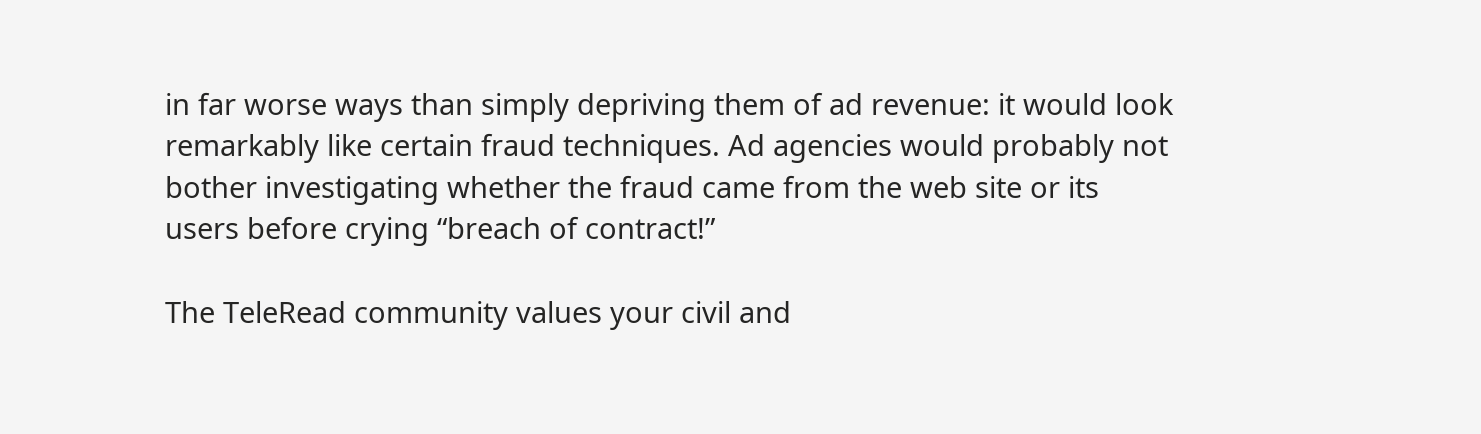in far worse ways than simply depriving them of ad revenue: it would look remarkably like certain fraud techniques. Ad agencies would probably not bother investigating whether the fraud came from the web site or its users before crying “breach of contract!”

The TeleRead community values your civil and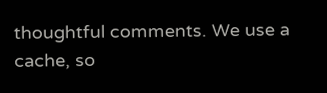thoughtful comments. We use a cache, so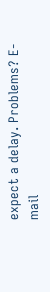expect a delay. Problems? E-mail